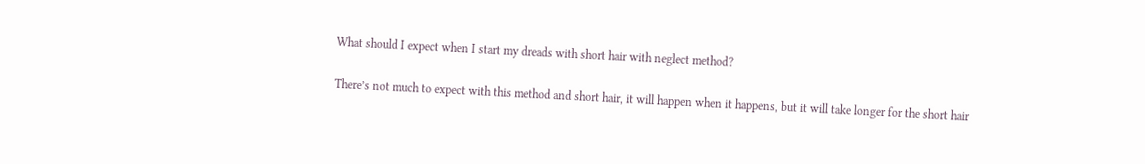What should I expect when I start my dreads with short hair with neglect method?

There’s not much to expect with this method and short hair, it will happen when it happens, but it will take longer for the short hair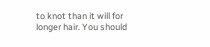to knot than it will for longer hair. You should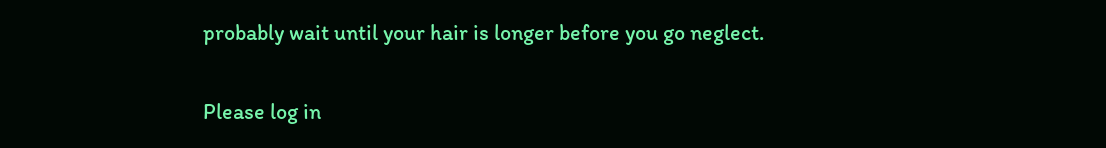probably wait until your hair is longer before you go neglect.

Please log in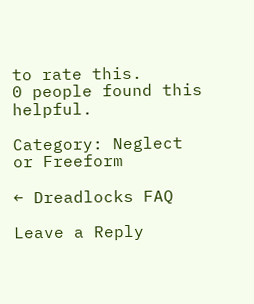to rate this.
0 people found this helpful.

Category: Neglect or Freeform

← Dreadlocks FAQ

Leave a Reply